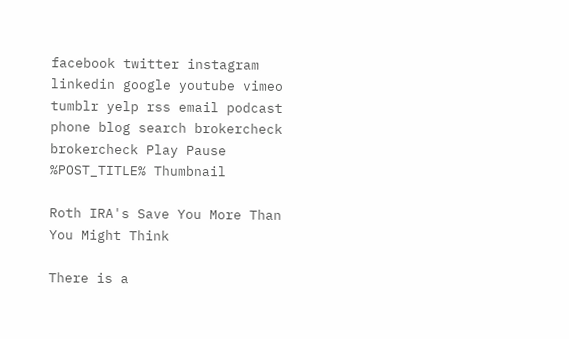facebook twitter instagram linkedin google youtube vimeo tumblr yelp rss email podcast phone blog search brokercheck brokercheck Play Pause
%POST_TITLE% Thumbnail

Roth IRA's Save You More Than You Might Think

There is a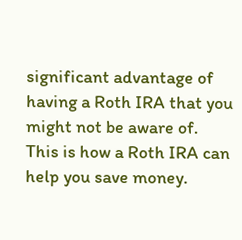significant advantage of having a Roth IRA that you might not be aware of. This is how a Roth IRA can help you save money.